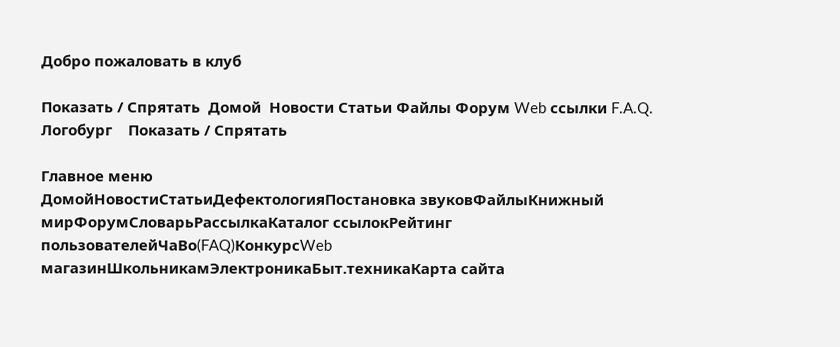Добро пожаловать в клуб

Показать / Спрятать  Домой  Новости Статьи Файлы Форум Web ссылки F.A.Q. Логобург    Показать / Спрятать

Главное меню
ДомойНовостиСтатьиДефектологияПостановка звуковФайлыКнижный мирФорумСловарьРассылкаКаталог ссылокРейтинг пользователейЧаВо(FAQ)КонкурсWeb магазинШкольникамЭлектроникаБыт.техникаКарта сайта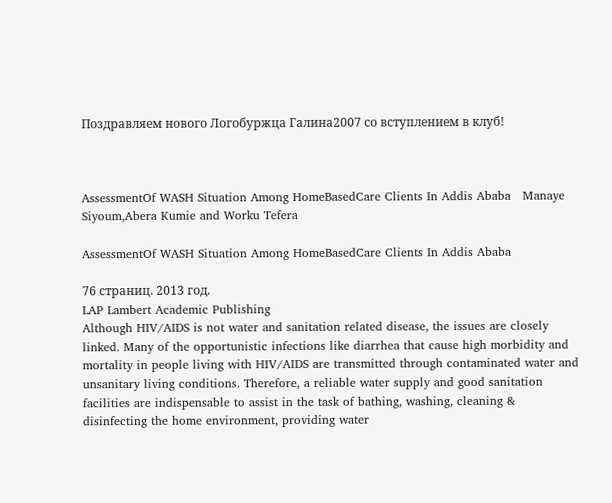Поздравляем нового Логобуржца Галина2007 со вступлением в клуб!



AssessmentOf WASH Situation Among HomeBasedCare Clients In Addis Ababa   Manaye Siyoum,Abera Kumie and Worku Tefera

AssessmentOf WASH Situation Among HomeBasedCare Clients In Addis Ababa

76 страниц. 2013 год.
LAP Lambert Academic Publishing
Although HIV/AIDS is not water and sanitation related disease, the issues are closely linked. Many of the opportunistic infections like diarrhea that cause high morbidity and mortality in people living with HIV/AIDS are transmitted through contaminated water and unsanitary living conditions. Therefore, a reliable water supply and good sanitation facilities are indispensable to assist in the task of bathing, washing, cleaning & disinfecting the home environment, providing water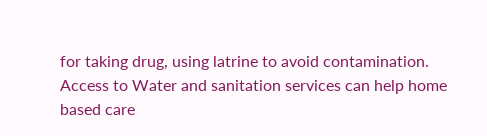for taking drug, using latrine to avoid contamination. Access to Water and sanitation services can help home based care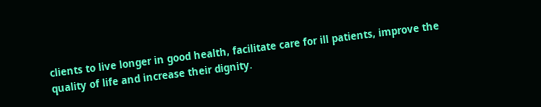clients to live longer in good health, facilitate care for ill patients, improve the quality of life and increase their dignity.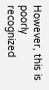However, this is poorly recognized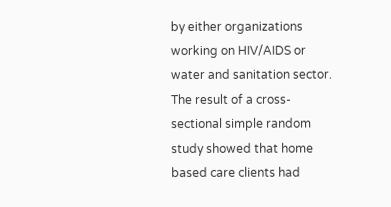by either organizations working on HIV/AIDS or water and sanitation sector. The result of a cross-sectional simple random study showed that home based care clients had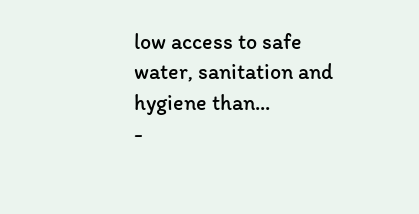low access to safe water, sanitation and hygiene than...
-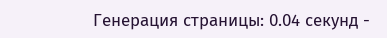Генерация страницы: 0.04 секунд -